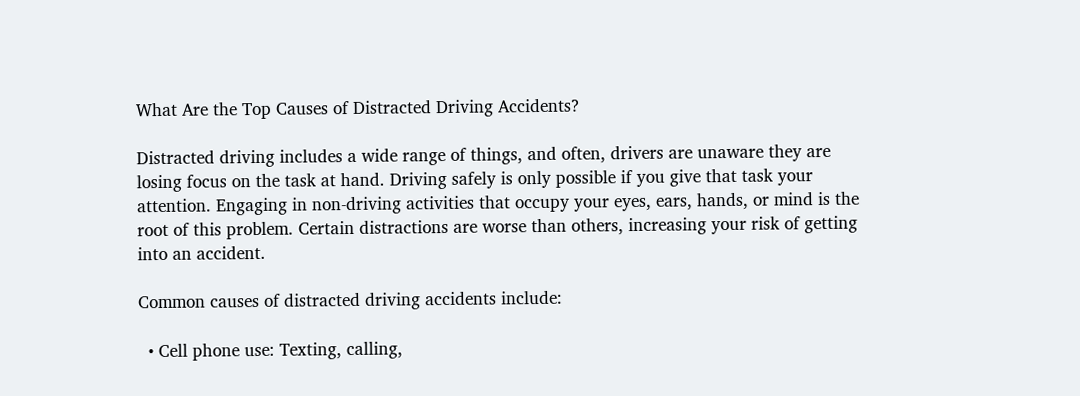What Are the Top Causes of Distracted Driving Accidents?

Distracted driving includes a wide range of things, and often, drivers are unaware they are losing focus on the task at hand. Driving safely is only possible if you give that task your attention. Engaging in non-driving activities that occupy your eyes, ears, hands, or mind is the root of this problem. Certain distractions are worse than others, increasing your risk of getting into an accident.

Common causes of distracted driving accidents include:

  • Cell phone use: Texting, calling,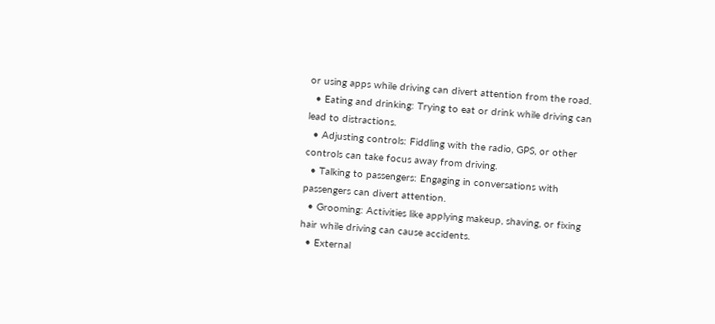or using apps while driving can divert attention from the road.
  • Eating and drinking: Trying to eat or drink while driving can lead to distractions.
  • Adjusting controls: Fiddling with the radio, GPS, or other controls can take focus away from driving.
  • Talking to passengers: Engaging in conversations with passengers can divert attention.
  • Grooming: Activities like applying makeup, shaving, or fixing hair while driving can cause accidents.
  • External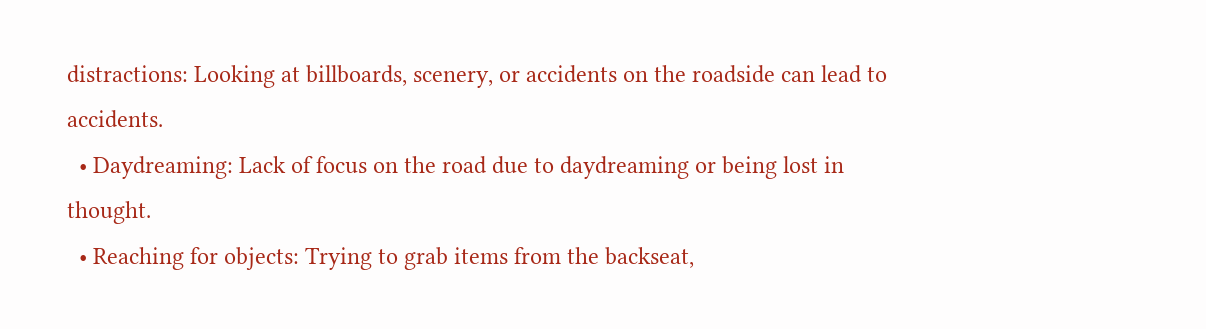distractions: Looking at billboards, scenery, or accidents on the roadside can lead to accidents.
  • Daydreaming: Lack of focus on the road due to daydreaming or being lost in thought.
  • Reaching for objects: Trying to grab items from the backseat,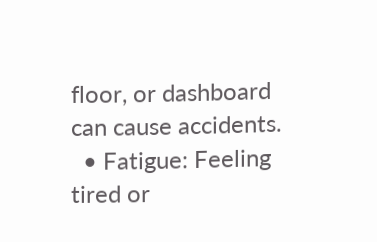floor, or dashboard can cause accidents.
  • Fatigue: Feeling tired or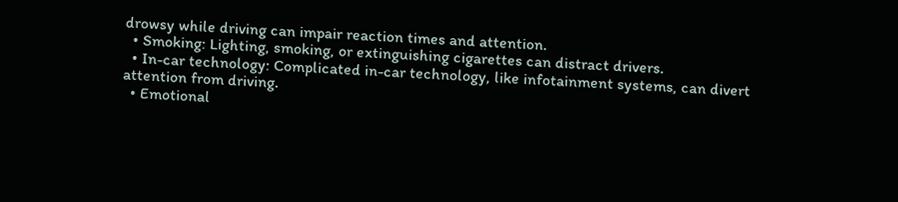drowsy while driving can impair reaction times and attention.
  • Smoking: Lighting, smoking, or extinguishing cigarettes can distract drivers.
  • In-car technology: Complicated in-car technology, like infotainment systems, can divert attention from driving.
  • Emotional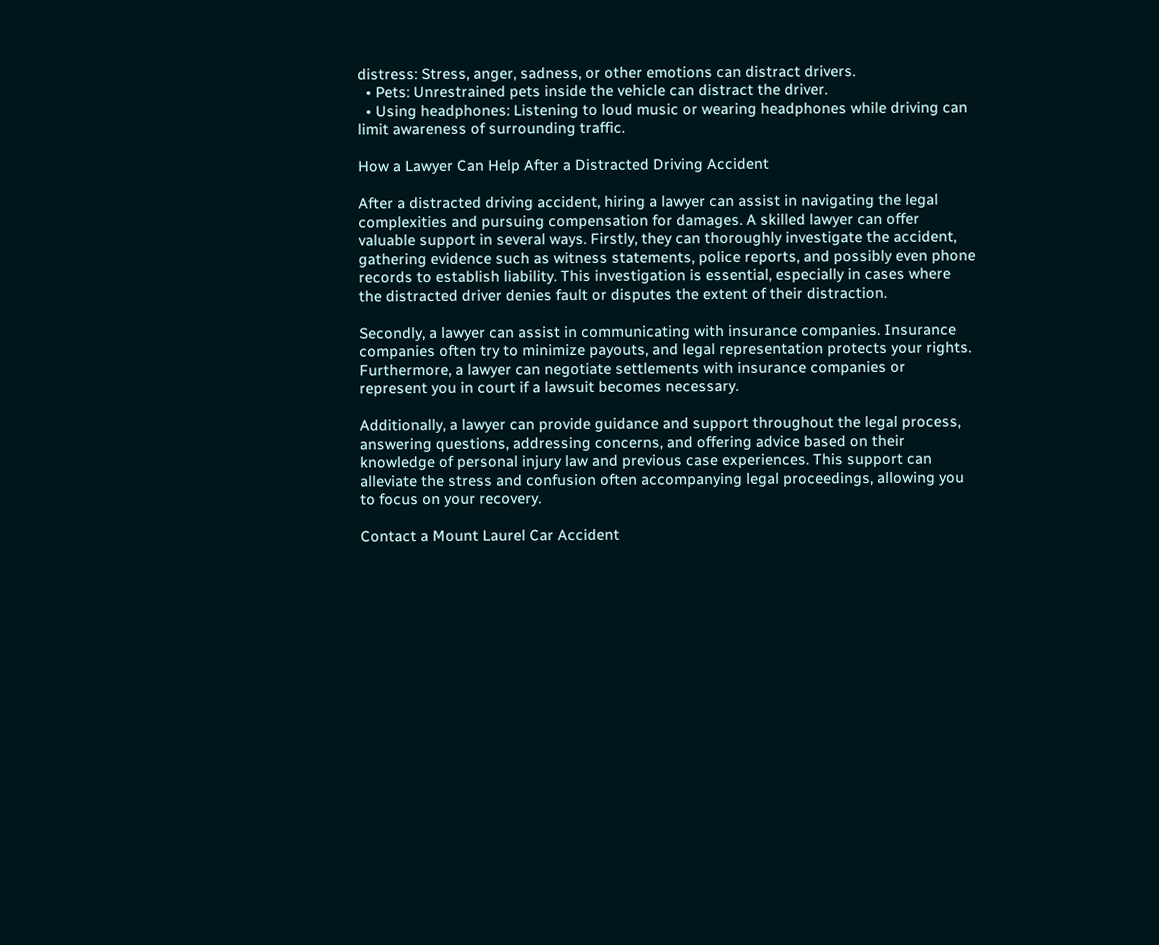distress: Stress, anger, sadness, or other emotions can distract drivers.
  • Pets: Unrestrained pets inside the vehicle can distract the driver.
  • Using headphones: Listening to loud music or wearing headphones while driving can limit awareness of surrounding traffic.

How a Lawyer Can Help After a Distracted Driving Accident

After a distracted driving accident, hiring a lawyer can assist in navigating the legal complexities and pursuing compensation for damages. A skilled lawyer can offer valuable support in several ways. Firstly, they can thoroughly investigate the accident, gathering evidence such as witness statements, police reports, and possibly even phone records to establish liability. This investigation is essential, especially in cases where the distracted driver denies fault or disputes the extent of their distraction.

Secondly, a lawyer can assist in communicating with insurance companies. Insurance companies often try to minimize payouts, and legal representation protects your rights. Furthermore, a lawyer can negotiate settlements with insurance companies or represent you in court if a lawsuit becomes necessary.

Additionally, a lawyer can provide guidance and support throughout the legal process, answering questions, addressing concerns, and offering advice based on their knowledge of personal injury law and previous case experiences. This support can alleviate the stress and confusion often accompanying legal proceedings, allowing you to focus on your recovery.

Contact a Mount Laurel Car Accident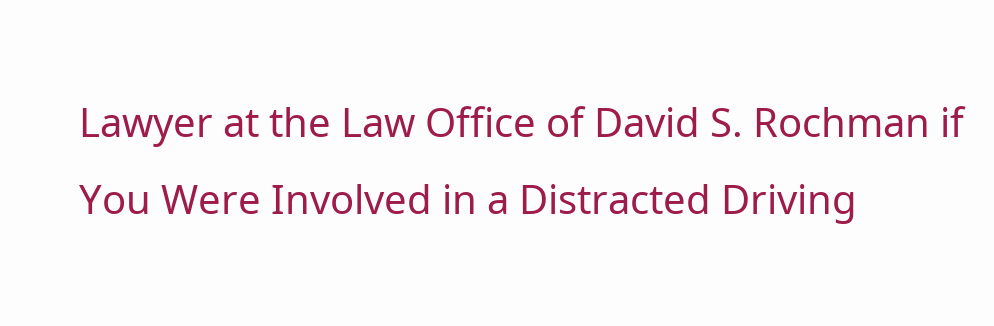Lawyer at the Law Office of David S. Rochman if You Were Involved in a Distracted Driving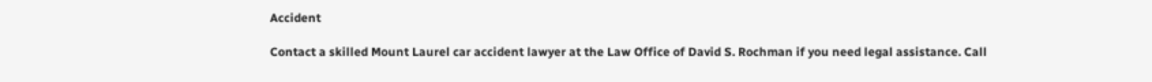Accident

Contact a skilled Mount Laurel car accident lawyer at the Law Office of David S. Rochman if you need legal assistance. Call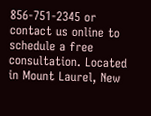856-751-2345 or contact us online to schedule a free consultation. Located in Mount Laurel, New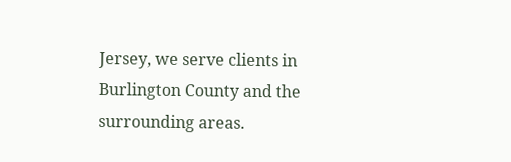Jersey, we serve clients in Burlington County and the surrounding areas.